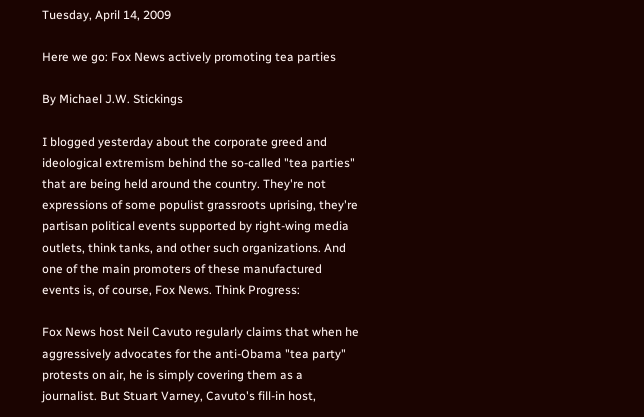Tuesday, April 14, 2009

Here we go: Fox News actively promoting tea parties

By Michael J.W. Stickings

I blogged yesterday about the corporate greed and ideological extremism behind the so-called "tea parties" that are being held around the country. They're not expressions of some populist grassroots uprising, they're partisan political events supported by right-wing media outlets, think tanks, and other such organizations. And one of the main promoters of these manufactured events is, of course, Fox News. Think Progress:

Fox News host Neil Cavuto regularly claims that when he aggressively advocates for the anti-Obama "tea party" protests on air, he is simply covering them as a journalist. But Stuart Varney, Cavuto's fill-in host,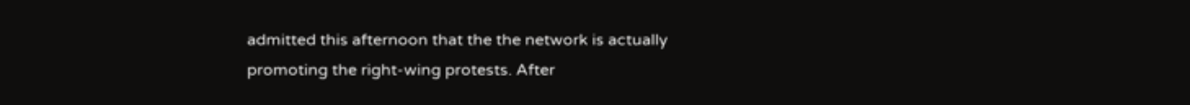admitted this afternoon that the the network is actually promoting the right-wing protests. After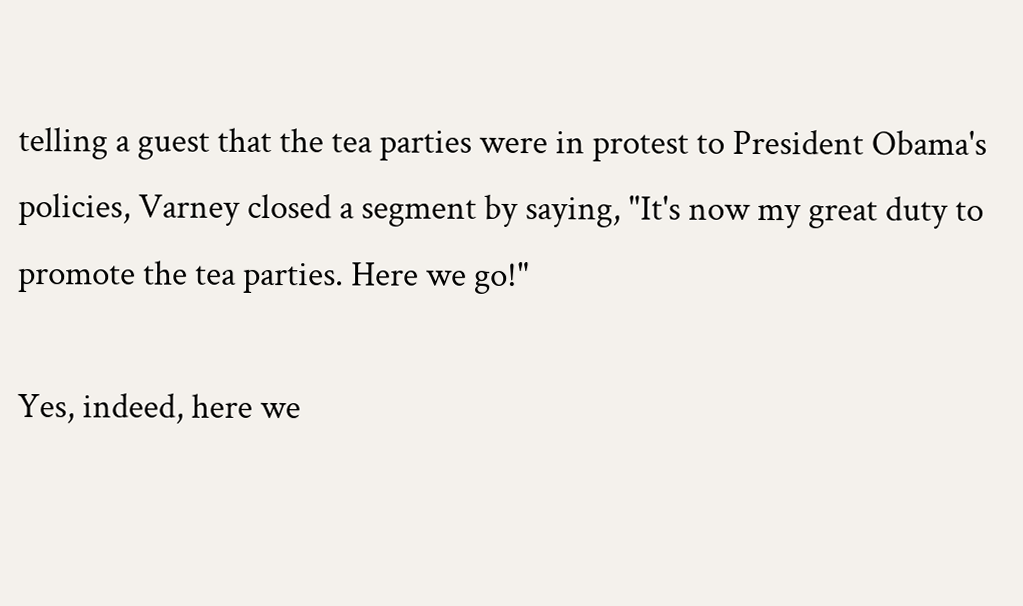telling a guest that the tea parties were in protest to President Obama's policies, Varney closed a segment by saying, "It's now my great duty to promote the tea parties. Here we go!"

Yes, indeed, here we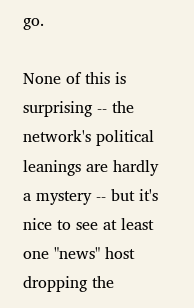go.

None of this is surprising -- the network's political leanings are hardly a mystery -- but it's nice to see at least one "news" host dropping the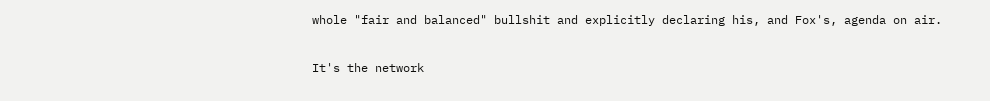whole "fair and balanced" bullshit and explicitly declaring his, and Fox's, agenda on air.

It's the network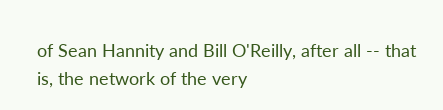of Sean Hannity and Bill O'Reilly, after all -- that is, the network of the very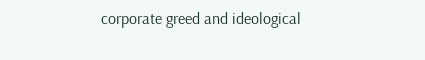corporate greed and ideological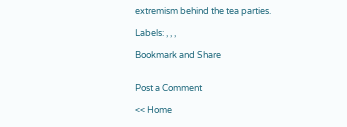extremism behind the tea parties.

Labels: , , ,

Bookmark and Share


Post a Comment

<< Home